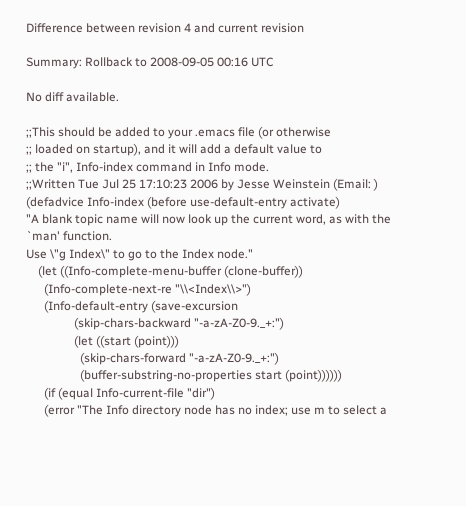Difference between revision 4 and current revision

Summary: Rollback to 2008-09-05 00:16 UTC

No diff available.

;;This should be added to your .emacs file (or otherwise
;; loaded on startup), and it will add a default value to
;; the "i", Info-index command in Info mode.
;;Written Tue Jul 25 17:10:23 2006 by Jesse Weinstein (Email: )
(defadvice Info-index (before use-default-entry activate)
"A blank topic name will now look up the current word, as with the `man' function.
Use \"g Index\" to go to the Index node."
    (let ((Info-complete-menu-buffer (clone-buffer))
      (Info-complete-next-re "\\<Index\\>")
      (Info-default-entry (save-excursion
                (skip-chars-backward "-a-zA-Z0-9._+:")
                (let ((start (point)))
                  (skip-chars-forward "-a-zA-Z0-9._+:")
                  (buffer-substring-no-properties start (point))))))
      (if (equal Info-current-file "dir")
      (error "The Info directory node has no index; use m to select a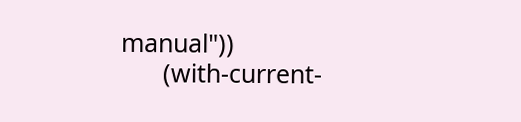manual"))
      (with-current-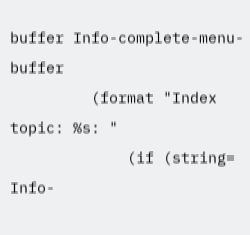buffer Info-complete-menu-buffer
         (format "Index topic: %s: "
             (if (string= Info-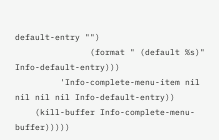default-entry "")
               (format " (default %s)" Info-default-entry)))
         'Info-complete-menu-item nil nil nil nil Info-default-entry))
    (kill-buffer Info-complete-menu-buffer)))))